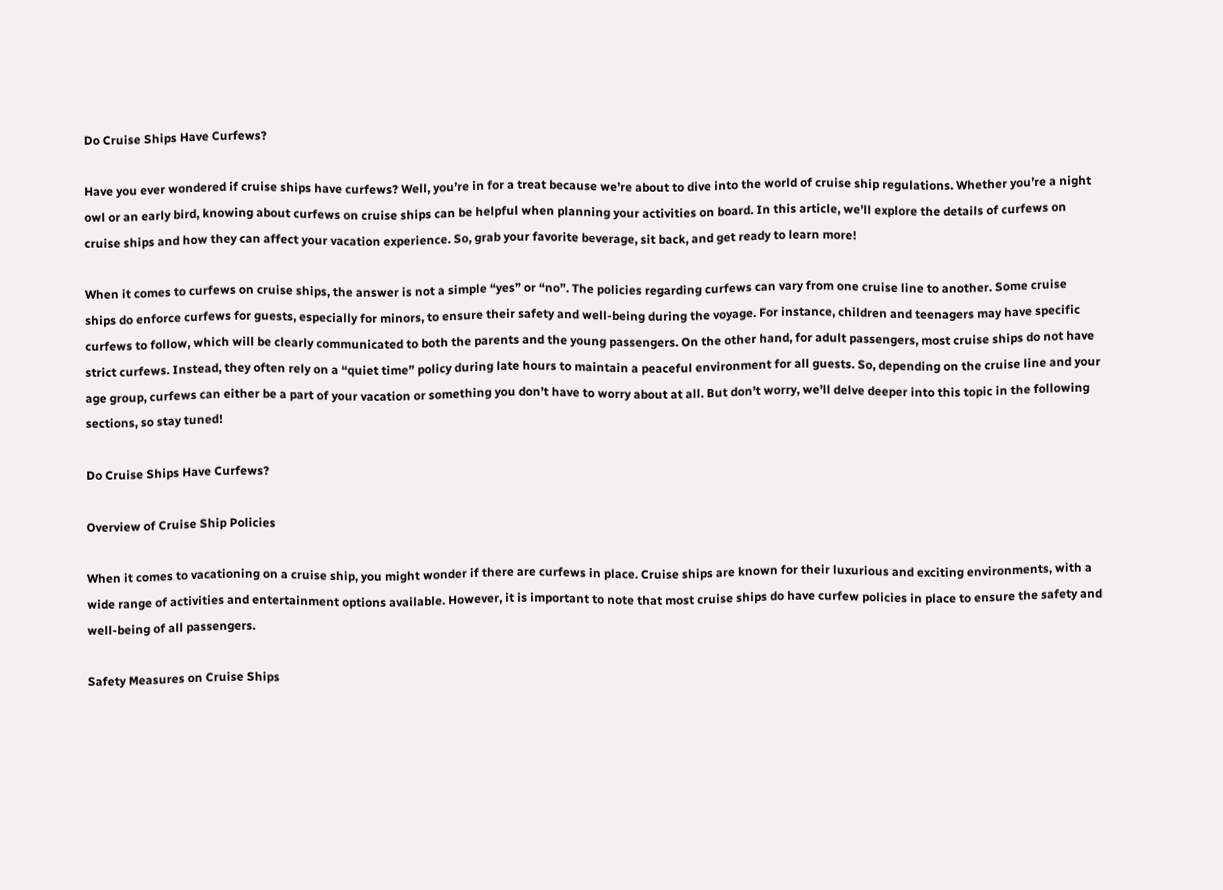Do Cruise Ships Have Curfews?

Have you ever wondered if cruise ships have curfews? Well, you’re in for a treat because we’re about to dive into the world of cruise ship regulations. Whether you’re a night owl or an early bird, knowing about curfews on cruise ships can be helpful when planning your activities on board. In this article, we’ll explore the details of curfews on cruise ships and how they can affect your vacation experience. So, grab your favorite beverage, sit back, and get ready to learn more!

When it comes to curfews on cruise ships, the answer is not a simple “yes” or “no”. The policies regarding curfews can vary from one cruise line to another. Some cruise ships do enforce curfews for guests, especially for minors, to ensure their safety and well-being during the voyage. For instance, children and teenagers may have specific curfews to follow, which will be clearly communicated to both the parents and the young passengers. On the other hand, for adult passengers, most cruise ships do not have strict curfews. Instead, they often rely on a “quiet time” policy during late hours to maintain a peaceful environment for all guests. So, depending on the cruise line and your age group, curfews can either be a part of your vacation or something you don’t have to worry about at all. But don’t worry, we’ll delve deeper into this topic in the following sections, so stay tuned!

Do Cruise Ships Have Curfews?

Overview of Cruise Ship Policies

When it comes to vacationing on a cruise ship, you might wonder if there are curfews in place. Cruise ships are known for their luxurious and exciting environments, with a wide range of activities and entertainment options available. However, it is important to note that most cruise ships do have curfew policies in place to ensure the safety and well-being of all passengers.

Safety Measures on Cruise Ships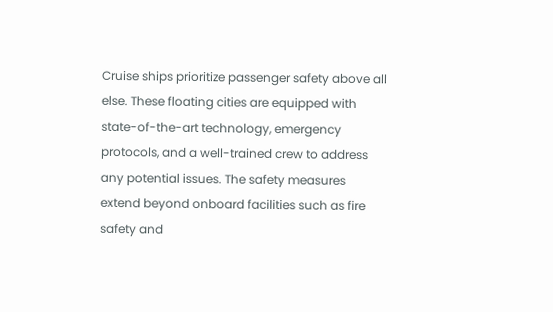Cruise ships prioritize passenger safety above all else. These floating cities are equipped with state-of-the-art technology, emergency protocols, and a well-trained crew to address any potential issues. The safety measures extend beyond onboard facilities such as fire safety and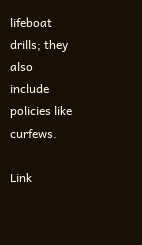lifeboat drills; they also include policies like curfews.

Link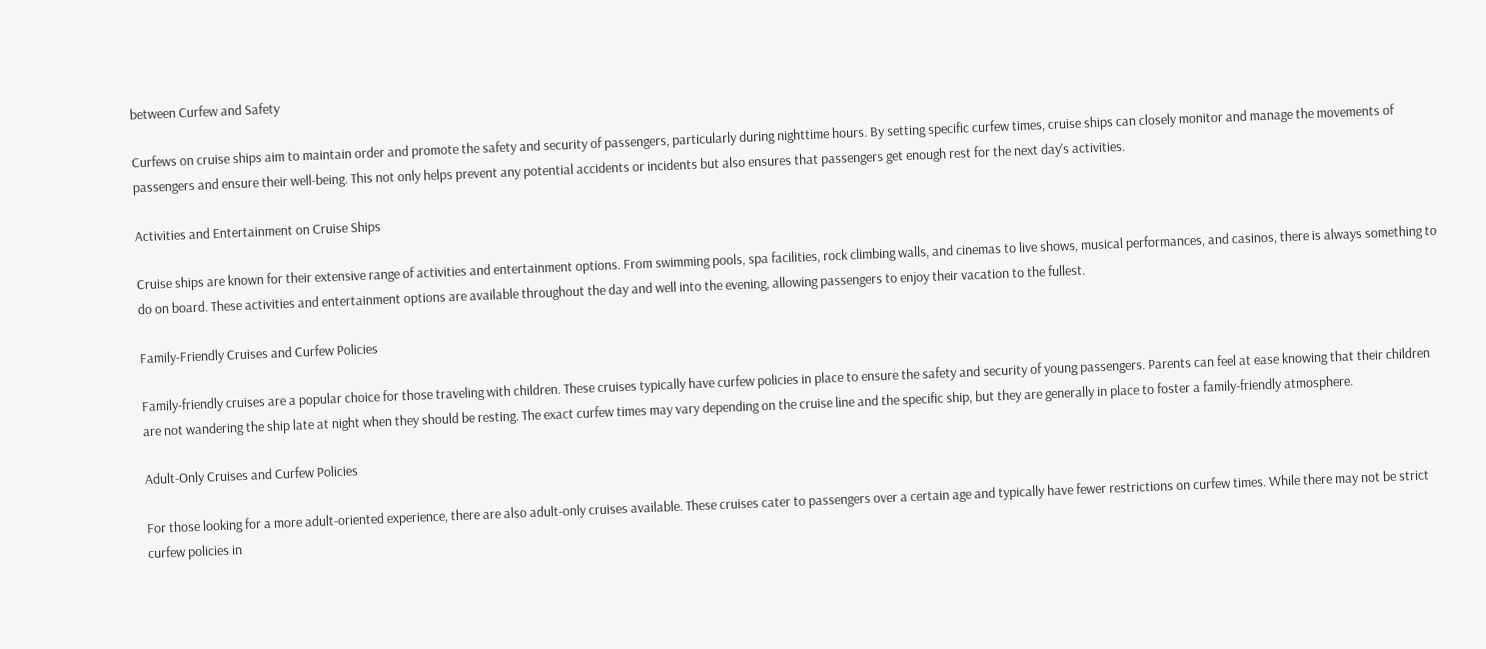between Curfew and Safety

Curfews on cruise ships aim to maintain order and promote the safety and security of passengers, particularly during nighttime hours. By setting specific curfew times, cruise ships can closely monitor and manage the movements of passengers and ensure their well-being. This not only helps prevent any potential accidents or incidents but also ensures that passengers get enough rest for the next day’s activities.

Activities and Entertainment on Cruise Ships

Cruise ships are known for their extensive range of activities and entertainment options. From swimming pools, spa facilities, rock climbing walls, and cinemas to live shows, musical performances, and casinos, there is always something to do on board. These activities and entertainment options are available throughout the day and well into the evening, allowing passengers to enjoy their vacation to the fullest.

Family-Friendly Cruises and Curfew Policies

Family-friendly cruises are a popular choice for those traveling with children. These cruises typically have curfew policies in place to ensure the safety and security of young passengers. Parents can feel at ease knowing that their children are not wandering the ship late at night when they should be resting. The exact curfew times may vary depending on the cruise line and the specific ship, but they are generally in place to foster a family-friendly atmosphere.

Adult-Only Cruises and Curfew Policies

For those looking for a more adult-oriented experience, there are also adult-only cruises available. These cruises cater to passengers over a certain age and typically have fewer restrictions on curfew times. While there may not be strict curfew policies in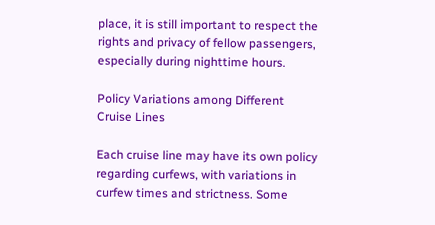place, it is still important to respect the rights and privacy of fellow passengers, especially during nighttime hours.

Policy Variations among Different Cruise Lines

Each cruise line may have its own policy regarding curfews, with variations in curfew times and strictness. Some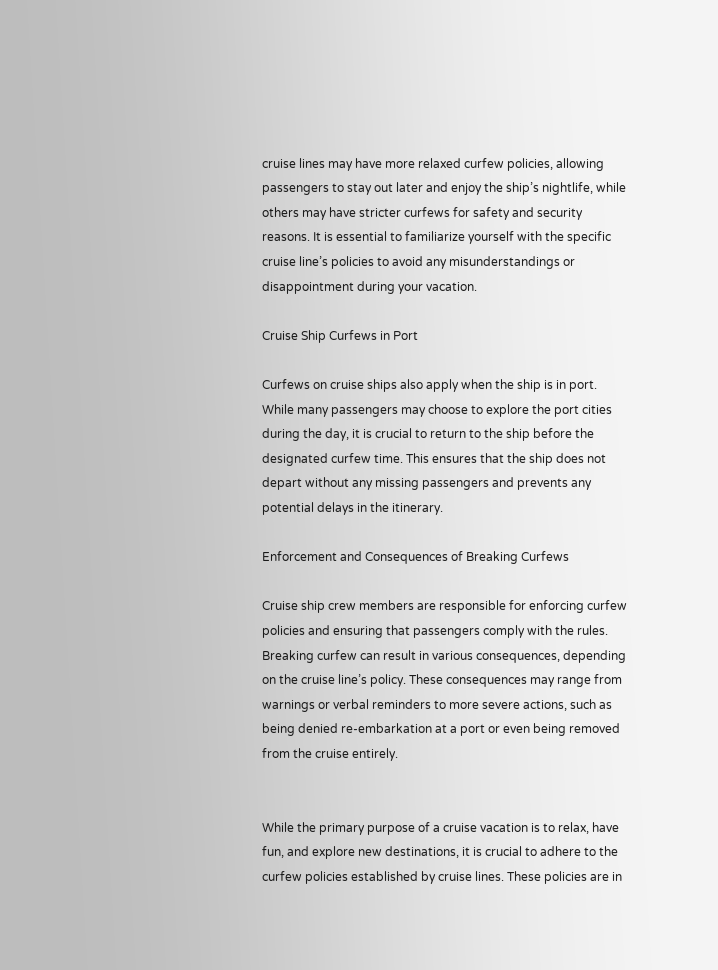cruise lines may have more relaxed curfew policies, allowing passengers to stay out later and enjoy the ship’s nightlife, while others may have stricter curfews for safety and security reasons. It is essential to familiarize yourself with the specific cruise line’s policies to avoid any misunderstandings or disappointment during your vacation.

Cruise Ship Curfews in Port

Curfews on cruise ships also apply when the ship is in port. While many passengers may choose to explore the port cities during the day, it is crucial to return to the ship before the designated curfew time. This ensures that the ship does not depart without any missing passengers and prevents any potential delays in the itinerary.

Enforcement and Consequences of Breaking Curfews

Cruise ship crew members are responsible for enforcing curfew policies and ensuring that passengers comply with the rules. Breaking curfew can result in various consequences, depending on the cruise line’s policy. These consequences may range from warnings or verbal reminders to more severe actions, such as being denied re-embarkation at a port or even being removed from the cruise entirely.


While the primary purpose of a cruise vacation is to relax, have fun, and explore new destinations, it is crucial to adhere to the curfew policies established by cruise lines. These policies are in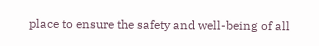place to ensure the safety and well-being of all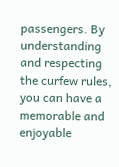passengers. By understanding and respecting the curfew rules, you can have a memorable and enjoyable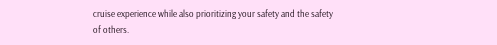cruise experience while also prioritizing your safety and the safety of others.